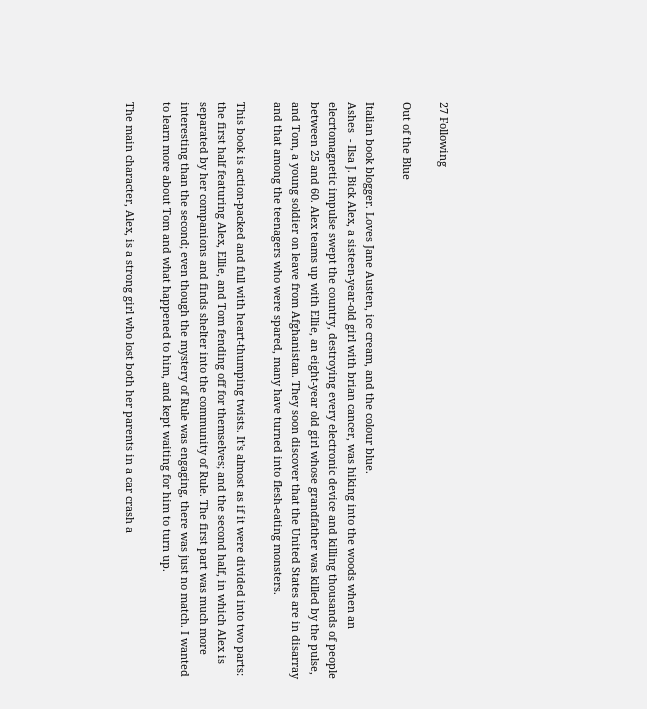27 Following

Out of the Blue

Italian book blogger. Loves Jane Austen, ice cream, and the colour blue.
Ashes  - Ilsa J. Bick Alex, a sisteen-year-old girl with brian cancer, was hiking into the woods when an elecrtomagnetic impulse swept the country, destroying every electronic device and killing thousands of people between 25 and 60. Alex teams up with Ellie, an eight-year old girl whose grandfather was killed by the pulse, and Tom, a young soldier on leave from Afghanistan. They soon discover that the United States are in disarray and that among the teenagers who were spared, many have turned into flesh-eating monsters.

This book is action-packed and full with heart-thumping twists. It's almost as if it were divided into two parts: the first half featuring Alex, Ellie, and Tom fending off for themselves; and the second half, in which Alex is separated by her companions and finds shelter into the community of Rule. The first part was much more interesting than the second; even though the mystery of Rule was engaging, there was just no match. I wanted to learn more about Tom and what happened to him, and kept waiting for him to turn up.

The main character, Alex, is a strong girl who lost both her parents in a car crash a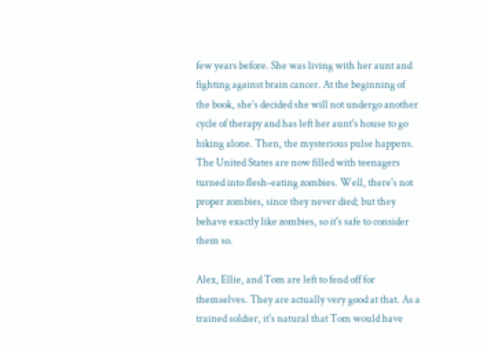few years before. She was living with her aunt and fighting against brain cancer. At the beginning of the book, she's decided she will not undergo another cycle of therapy and has left her aunt's house to go hiking alone. Then, the mysterious pulse happens. The United States are now filled with teenagers turned into flesh-eating zombies. Well, there's not proper zombies, since they never died; but they behave exactly like zombies, so it's safe to consider them so.

Alex, Ellie, and Tom are left to fend off for themselves. They are actually very good at that. As a trained soldier, it's natural that Tom would have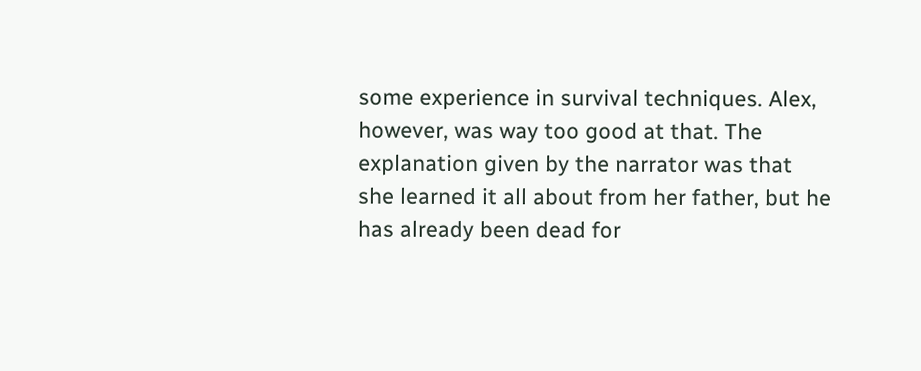some experience in survival techniques. Alex, however, was way too good at that. The explanation given by the narrator was that she learned it all about from her father, but he has already been dead for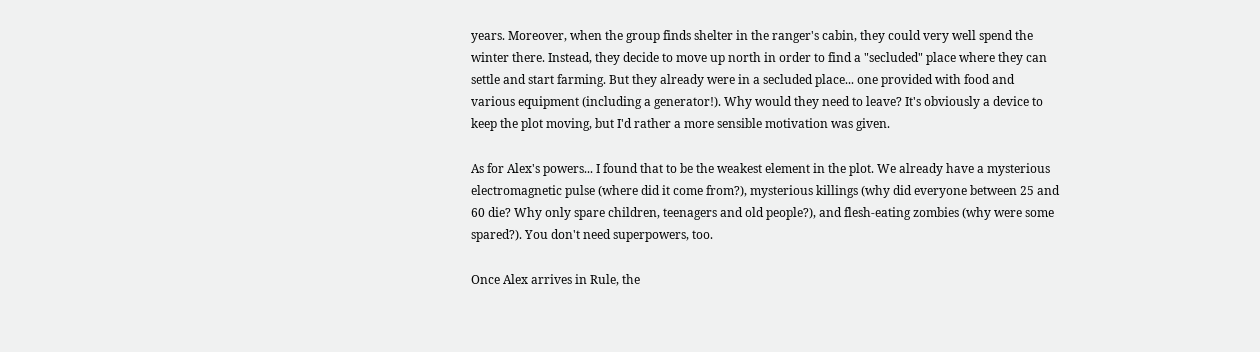years. Moreover, when the group finds shelter in the ranger's cabin, they could very well spend the winter there. Instead, they decide to move up north in order to find a "secluded" place where they can settle and start farming. But they already were in a secluded place... one provided with food and various equipment (including a generator!). Why would they need to leave? It's obviously a device to keep the plot moving, but I'd rather a more sensible motivation was given.

As for Alex's powers... I found that to be the weakest element in the plot. We already have a mysterious electromagnetic pulse (where did it come from?), mysterious killings (why did everyone between 25 and 60 die? Why only spare children, teenagers and old people?), and flesh-eating zombies (why were some spared?). You don't need superpowers, too.

Once Alex arrives in Rule, the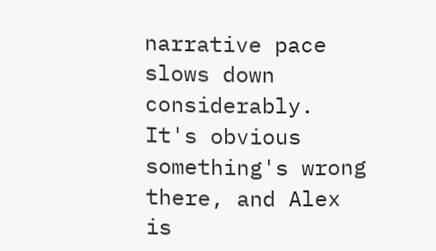narrative pace slows down considerably. It's obvious something's wrong there, and Alex is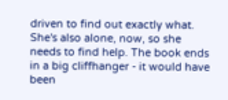driven to find out exactly what. She's also alone, now, so she needs to find help. The book ends in a big cliffhanger - it would have been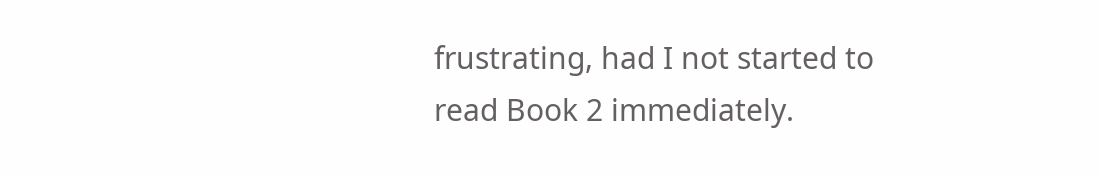frustrating, had I not started to read Book 2 immediately.